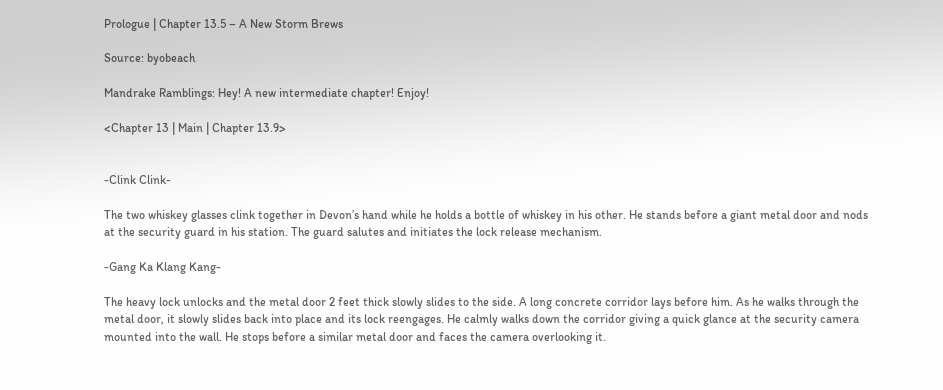Prologue | Chapter 13.5 – A New Storm Brews

Source: byobeach

Mandrake Ramblings: Hey! A new intermediate chapter! Enjoy!

<Chapter 13 | Main | Chapter 13.9>


-Clink Clink-

The two whiskey glasses clink together in Devon’s hand while he holds a bottle of whiskey in his other. He stands before a giant metal door and nods at the security guard in his station. The guard salutes and initiates the lock release mechanism.

-Gang Ka Klang Kang-

The heavy lock unlocks and the metal door 2 feet thick slowly slides to the side. A long concrete corridor lays before him. As he walks through the metal door, it slowly slides back into place and its lock reengages. He calmly walks down the corridor giving a quick glance at the security camera mounted into the wall. He stops before a similar metal door and faces the camera overlooking it.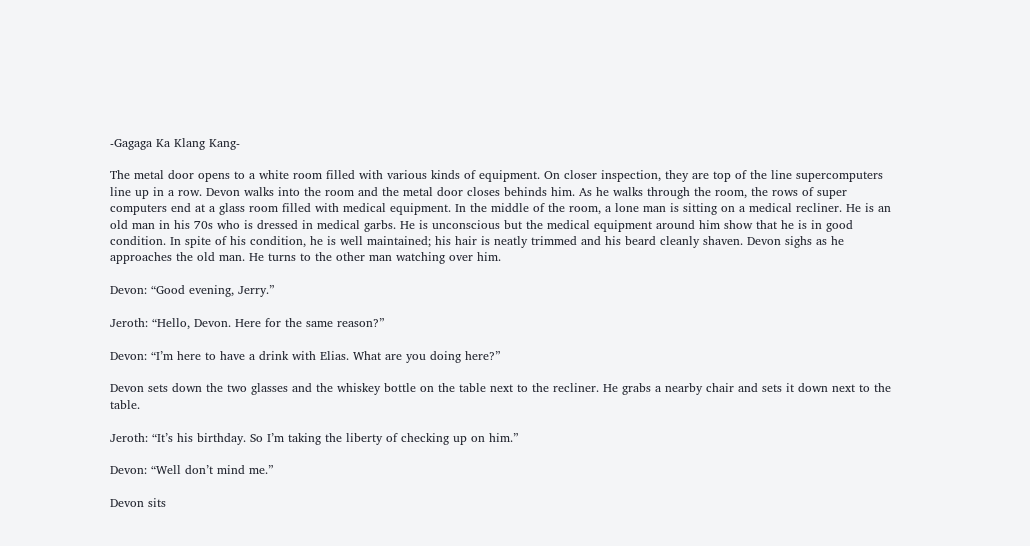-Gagaga Ka Klang Kang-

The metal door opens to a white room filled with various kinds of equipment. On closer inspection, they are top of the line supercomputers line up in a row. Devon walks into the room and the metal door closes behinds him. As he walks through the room, the rows of super computers end at a glass room filled with medical equipment. In the middle of the room, a lone man is sitting on a medical recliner. He is an old man in his 70s who is dressed in medical garbs. He is unconscious but the medical equipment around him show that he is in good condition. In spite of his condition, he is well maintained; his hair is neatly trimmed and his beard cleanly shaven. Devon sighs as he approaches the old man. He turns to the other man watching over him.

Devon: “Good evening, Jerry.”

Jeroth: “Hello, Devon. Here for the same reason?”

Devon: “I’m here to have a drink with Elias. What are you doing here?”

Devon sets down the two glasses and the whiskey bottle on the table next to the recliner. He grabs a nearby chair and sets it down next to the table.

Jeroth: “It’s his birthday. So I’m taking the liberty of checking up on him.”

Devon: “Well don’t mind me.”

Devon sits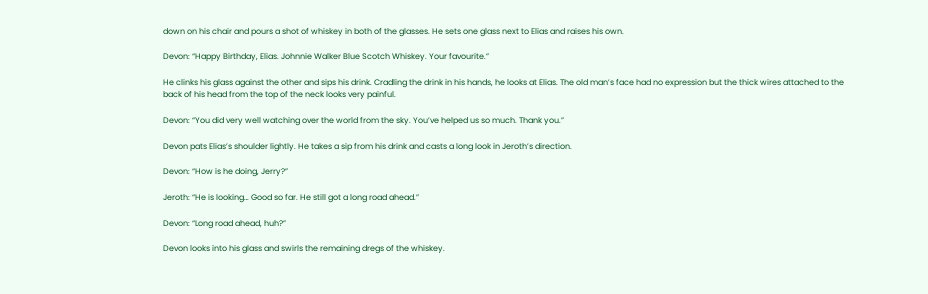down on his chair and pours a shot of whiskey in both of the glasses. He sets one glass next to Elias and raises his own.

Devon: “Happy Birthday, Elias. Johnnie Walker Blue Scotch Whiskey. Your favourite.”

He clinks his glass against the other and sips his drink. Cradling the drink in his hands, he looks at Elias. The old man’s face had no expression but the thick wires attached to the back of his head from the top of the neck looks very painful.

Devon: “You did very well watching over the world from the sky. You’ve helped us so much. Thank you.”

Devon pats Elias’s shoulder lightly. He takes a sip from his drink and casts a long look in Jeroth’s direction.

Devon: “How is he doing, Jerry?”

Jeroth: “He is looking… Good so far. He still got a long road ahead.”

Devon: “Long road ahead, huh?”

Devon looks into his glass and swirls the remaining dregs of the whiskey.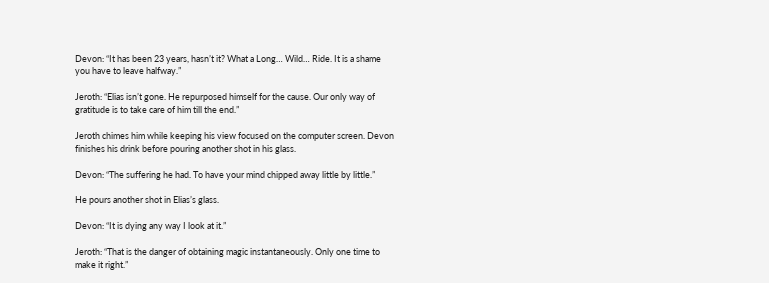Devon: “It has been 23 years, hasn’t it? What a Long… Wild… Ride. It is a shame you have to leave halfway.”

Jeroth: “Elias isn’t gone. He repurposed himself for the cause. Our only way of gratitude is to take care of him till the end.”

Jeroth chimes him while keeping his view focused on the computer screen. Devon finishes his drink before pouring another shot in his glass.

Devon: “The suffering he had. To have your mind chipped away little by little.”

He pours another shot in Elias’s glass.

Devon: “It is dying any way I look at it.”

Jeroth: “That is the danger of obtaining magic instantaneously. Only one time to make it right.”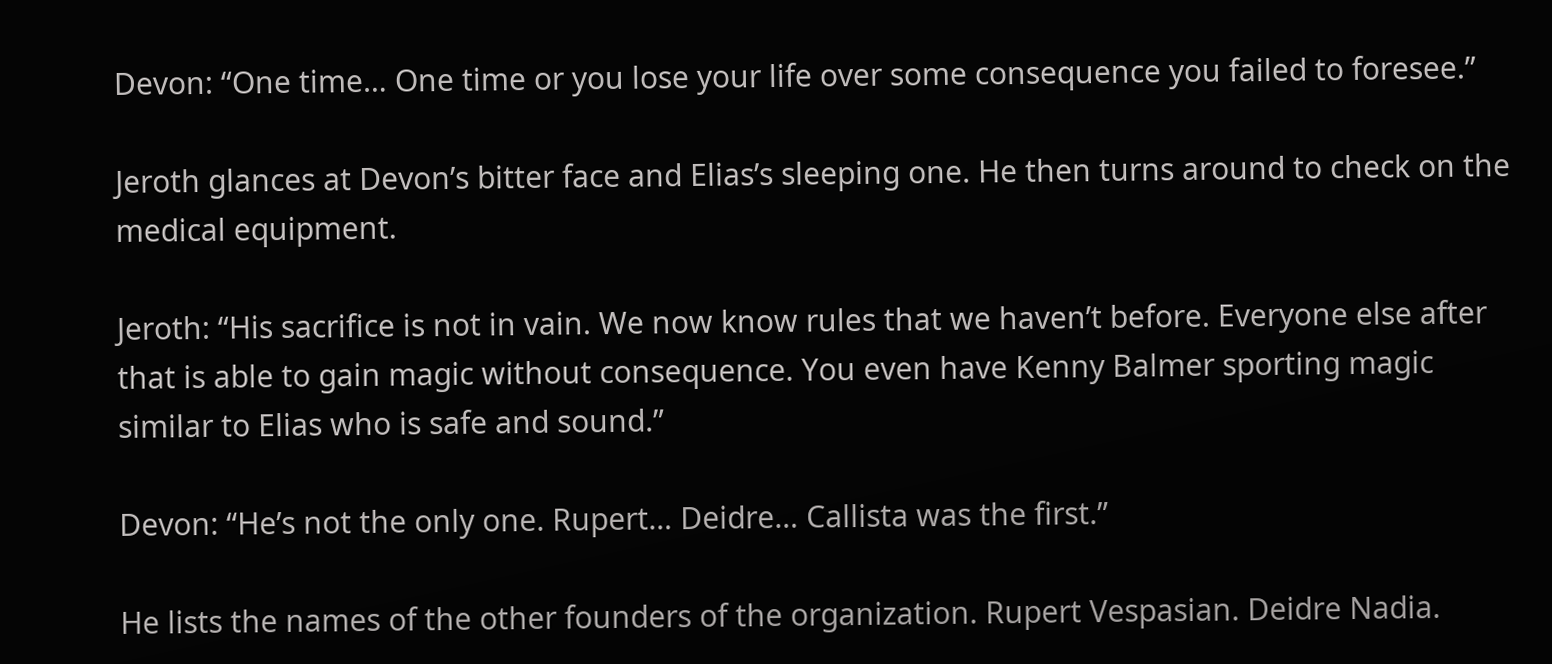Devon: “One time… One time or you lose your life over some consequence you failed to foresee.”

Jeroth glances at Devon’s bitter face and Elias’s sleeping one. He then turns around to check on the medical equipment.

Jeroth: “His sacrifice is not in vain. We now know rules that we haven’t before. Everyone else after that is able to gain magic without consequence. You even have Kenny Balmer sporting magic similar to Elias who is safe and sound.”

Devon: “He’s not the only one. Rupert… Deidre… Callista was the first.”

He lists the names of the other founders of the organization. Rupert Vespasian. Deidre Nadia.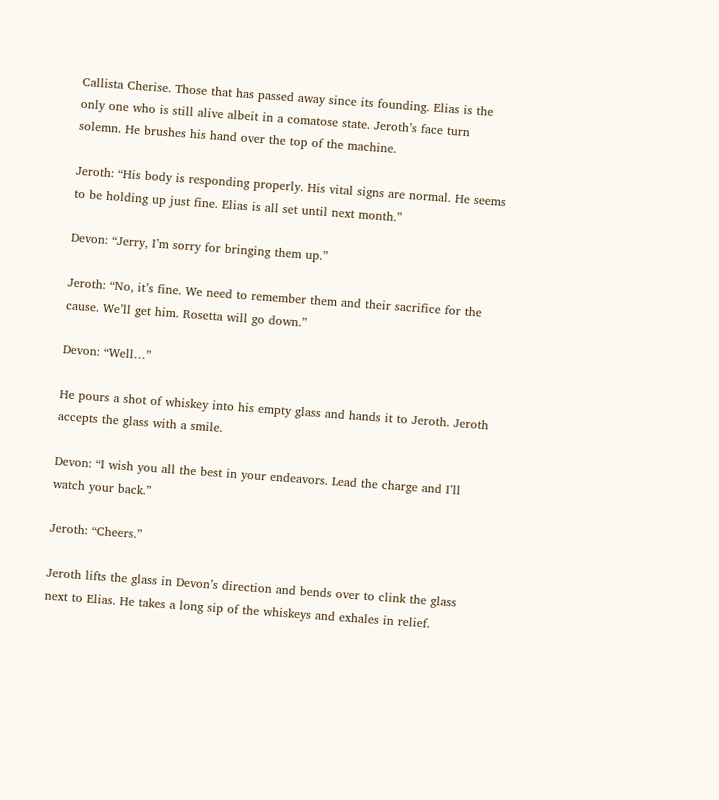Callista Cherise. Those that has passed away since its founding. Elias is the only one who is still alive albeit in a comatose state. Jeroth’s face turn solemn. He brushes his hand over the top of the machine.

Jeroth: “His body is responding properly. His vital signs are normal. He seems to be holding up just fine. Elias is all set until next month.”

Devon: “Jerry, I’m sorry for bringing them up.”

Jeroth: “No, it’s fine. We need to remember them and their sacrifice for the cause. We’ll get him. Rosetta will go down.”

Devon: “Well…”

He pours a shot of whiskey into his empty glass and hands it to Jeroth. Jeroth accepts the glass with a smile.

Devon: “I wish you all the best in your endeavors. Lead the charge and I’ll watch your back.”

Jeroth: “Cheers.”

Jeroth lifts the glass in Devon’s direction and bends over to clink the glass next to Elias. He takes a long sip of the whiskeys and exhales in relief.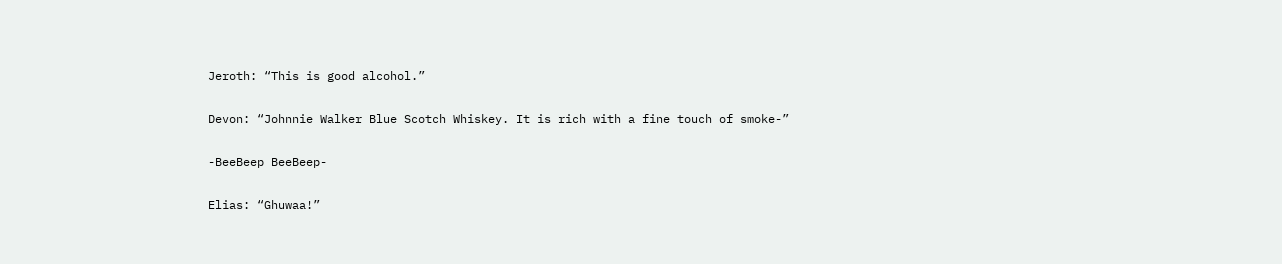Jeroth: “This is good alcohol.”

Devon: “Johnnie Walker Blue Scotch Whiskey. It is rich with a fine touch of smoke-”

-BeeBeep BeeBeep-

Elias: “Ghuwaa!”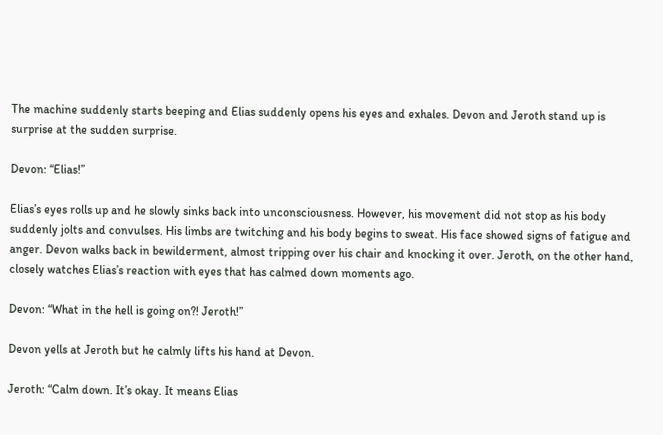The machine suddenly starts beeping and Elias suddenly opens his eyes and exhales. Devon and Jeroth stand up is surprise at the sudden surprise.

Devon: “Elias!”

Elias’s eyes rolls up and he slowly sinks back into unconsciousness. However, his movement did not stop as his body suddenly jolts and convulses. His limbs are twitching and his body begins to sweat. His face showed signs of fatigue and anger. Devon walks back in bewilderment, almost tripping over his chair and knocking it over. Jeroth, on the other hand, closely watches Elias’s reaction with eyes that has calmed down moments ago.

Devon: “What in the hell is going on?! Jeroth!”

Devon yells at Jeroth but he calmly lifts his hand at Devon.

Jeroth: “Calm down. It’s okay. It means Elias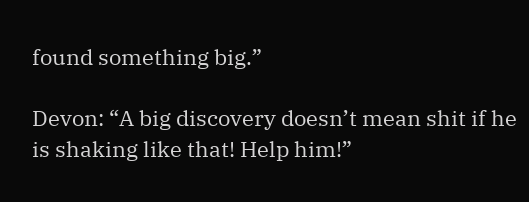found something big.”

Devon: “A big discovery doesn’t mean shit if he is shaking like that! Help him!”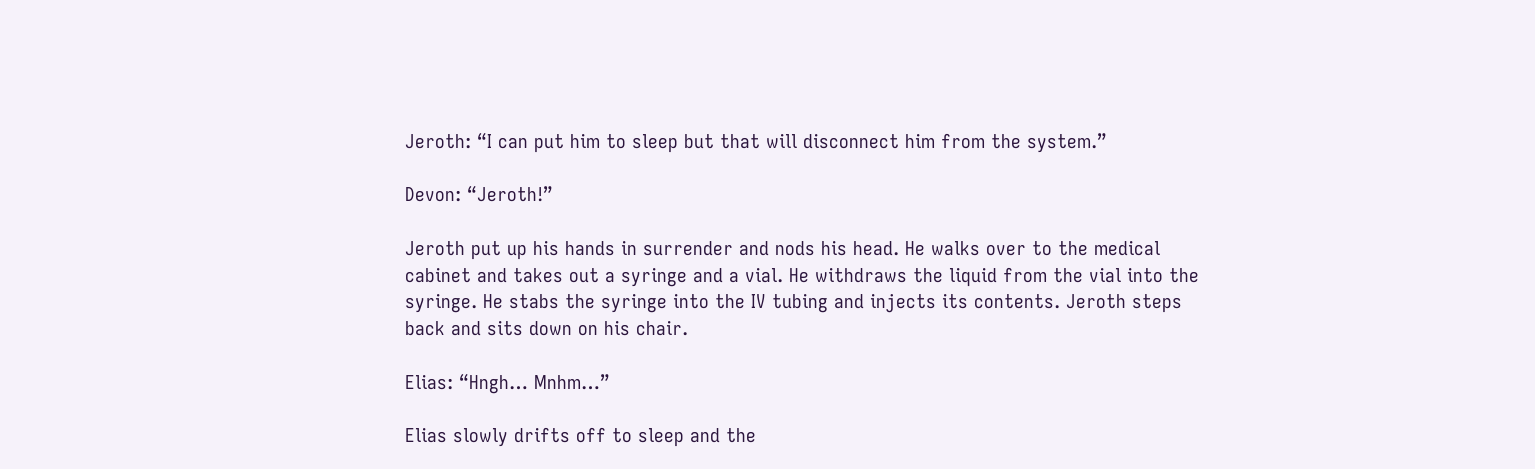Jeroth: “I can put him to sleep but that will disconnect him from the system.”

Devon: “Jeroth!”

Jeroth put up his hands in surrender and nods his head. He walks over to the medical cabinet and takes out a syringe and a vial. He withdraws the liquid from the vial into the syringe. He stabs the syringe into the IV tubing and injects its contents. Jeroth steps back and sits down on his chair.

Elias: “Hngh… Mnhm…”

Elias slowly drifts off to sleep and the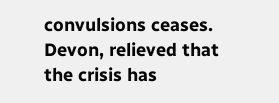convulsions ceases. Devon, relieved that the crisis has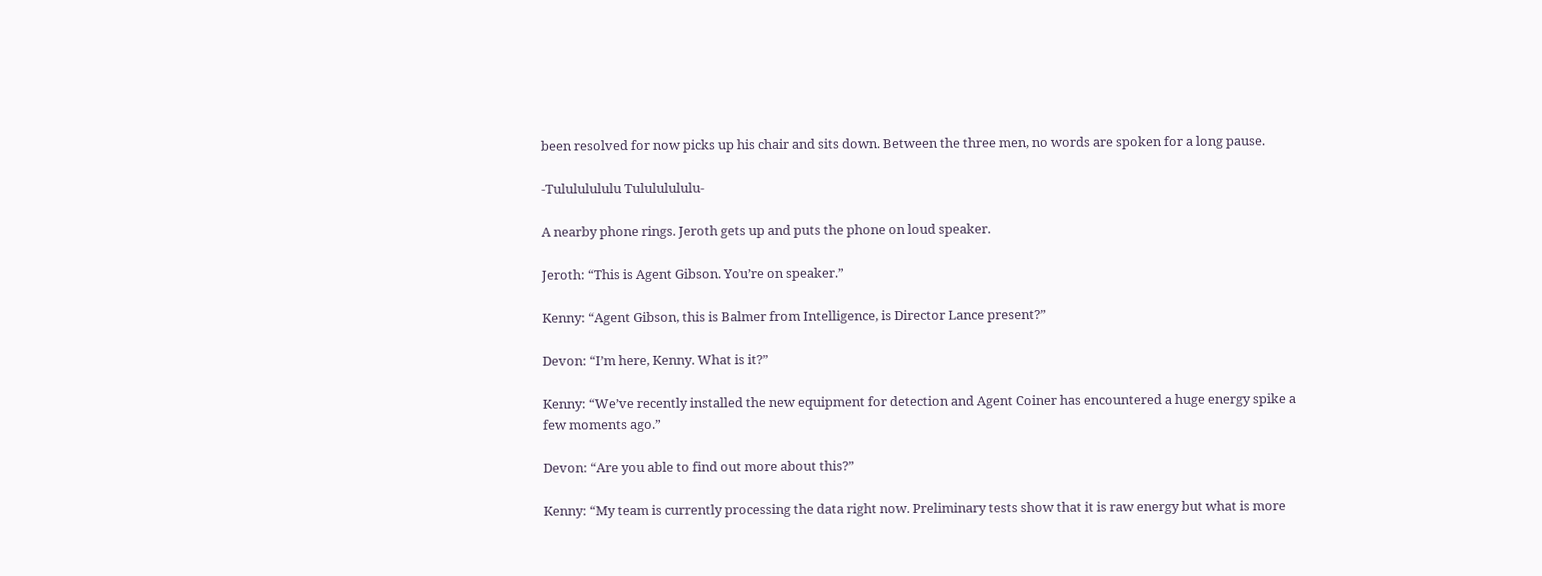been resolved for now picks up his chair and sits down. Between the three men, no words are spoken for a long pause.

-Tulululululu Tulululululu-

A nearby phone rings. Jeroth gets up and puts the phone on loud speaker.

Jeroth: “This is Agent Gibson. You’re on speaker.”

Kenny: “Agent Gibson, this is Balmer from Intelligence, is Director Lance present?”

Devon: “I’m here, Kenny. What is it?”

Kenny: “We’ve recently installed the new equipment for detection and Agent Coiner has encountered a huge energy spike a few moments ago.”

Devon: “Are you able to find out more about this?”

Kenny: “My team is currently processing the data right now. Preliminary tests show that it is raw energy but what is more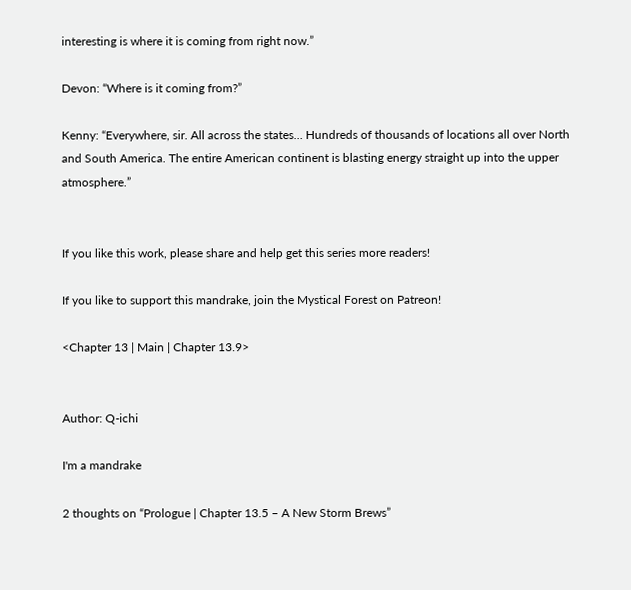interesting is where it is coming from right now.”

Devon: “Where is it coming from?”

Kenny: “Everywhere, sir. All across the states… Hundreds of thousands of locations all over North and South America. The entire American continent is blasting energy straight up into the upper atmosphere.”


If you like this work, please share and help get this series more readers!

If you like to support this mandrake, join the Mystical Forest on Patreon!

<Chapter 13 | Main | Chapter 13.9>


Author: Q-ichi

I'm a mandrake

2 thoughts on “Prologue | Chapter 13.5 – A New Storm Brews”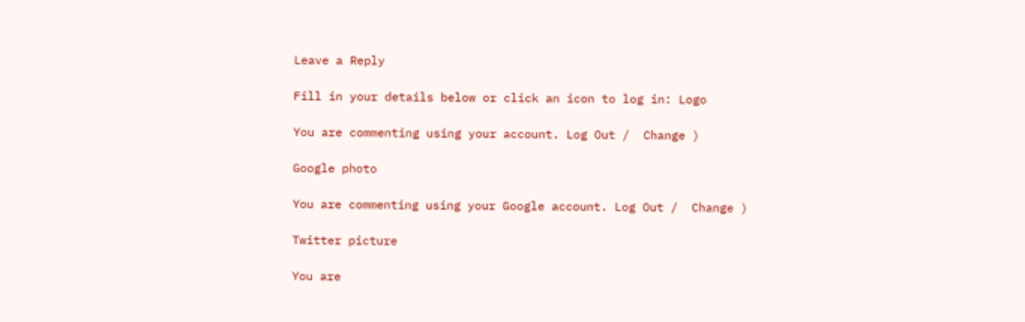Leave a Reply

Fill in your details below or click an icon to log in: Logo

You are commenting using your account. Log Out /  Change )

Google photo

You are commenting using your Google account. Log Out /  Change )

Twitter picture

You are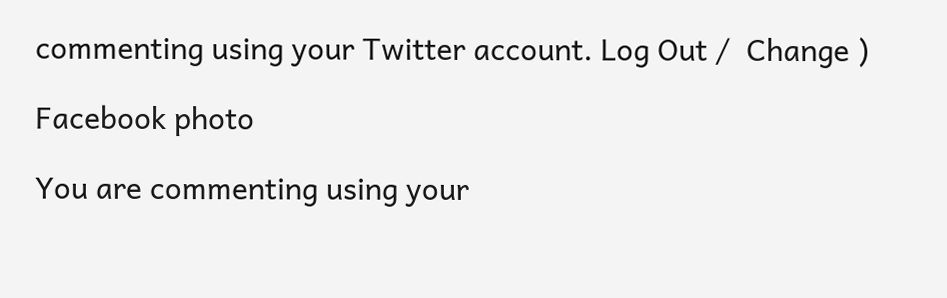commenting using your Twitter account. Log Out /  Change )

Facebook photo

You are commenting using your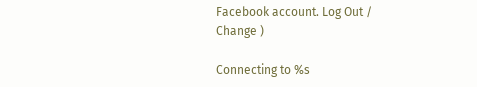Facebook account. Log Out /  Change )

Connecting to %s